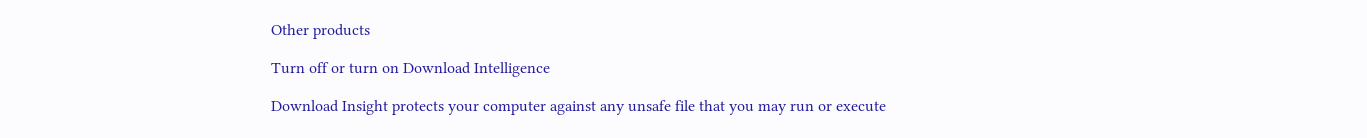Other products

Turn off or turn on Download Intelligence

Download Insight protects your computer against any unsafe file that you may run or execute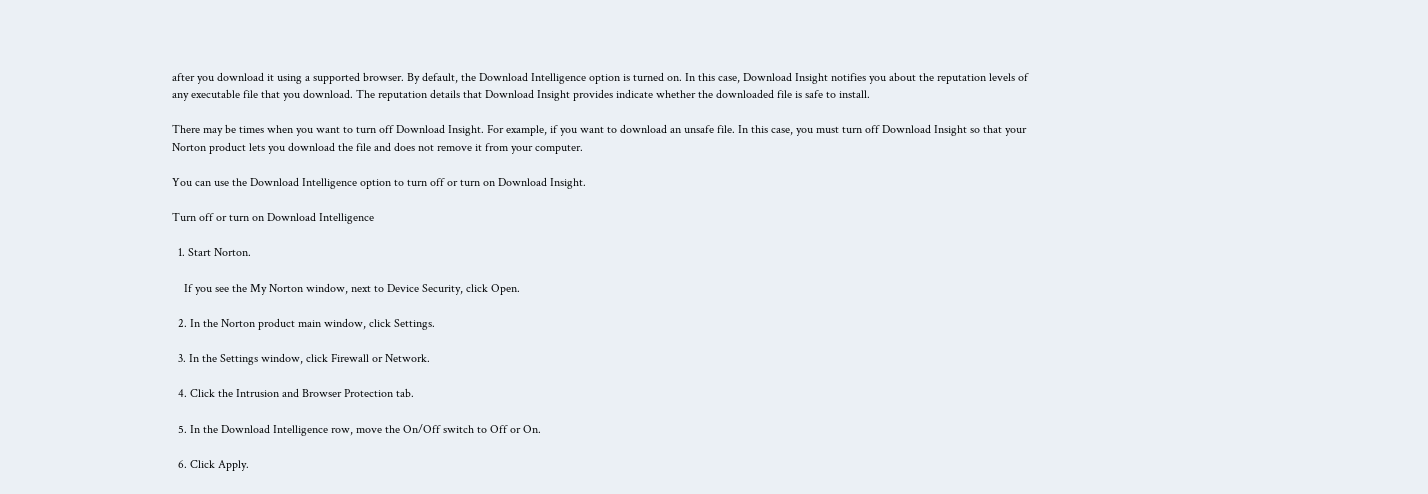after you download it using a supported browser. By default, the Download Intelligence option is turned on. In this case, Download Insight notifies you about the reputation levels of any executable file that you download. The reputation details that Download Insight provides indicate whether the downloaded file is safe to install.

There may be times when you want to turn off Download Insight. For example, if you want to download an unsafe file. In this case, you must turn off Download Insight so that your Norton product lets you download the file and does not remove it from your computer.

You can use the Download Intelligence option to turn off or turn on Download Insight.

Turn off or turn on Download Intelligence

  1. Start Norton.

    If you see the My Norton window, next to Device Security, click Open.

  2. In the Norton product main window, click Settings.

  3. In the Settings window, click Firewall or Network.

  4. Click the Intrusion and Browser Protection tab.

  5. In the Download Intelligence row, move the On/Off switch to Off or On.

  6. Click Apply.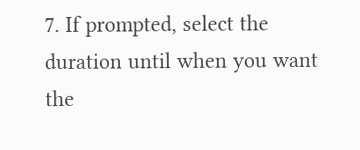7. If prompted, select the duration until when you want the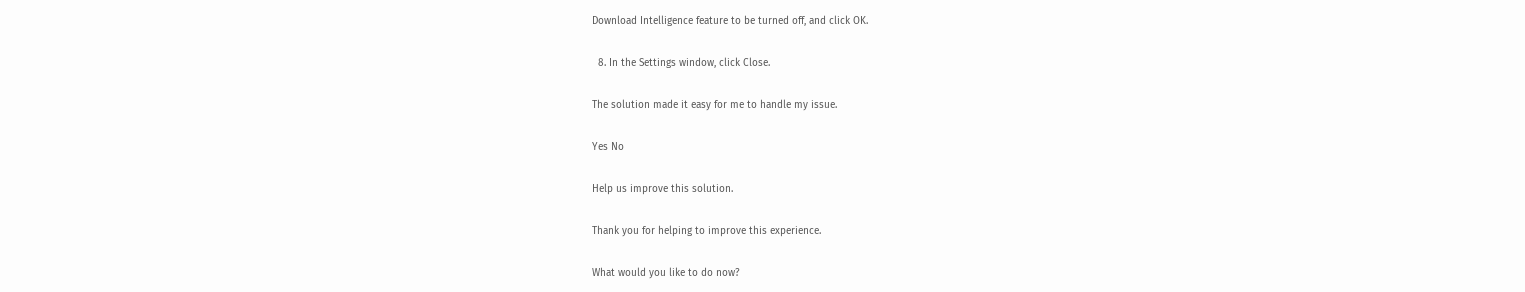Download Intelligence feature to be turned off, and click OK.

  8. In the Settings window, click Close.

The solution made it easy for me to handle my issue.

Yes No

Help us improve this solution.

Thank you for helping to improve this experience.

What would you like to do now?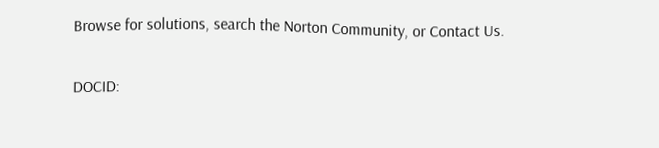Browse for solutions, search the Norton Community, or Contact Us.

DOCID: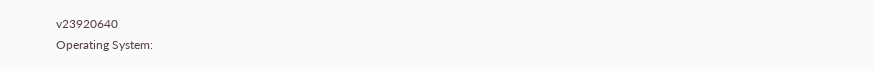v23920640
Operating System: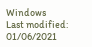Windows
Last modified: 01/06/2021